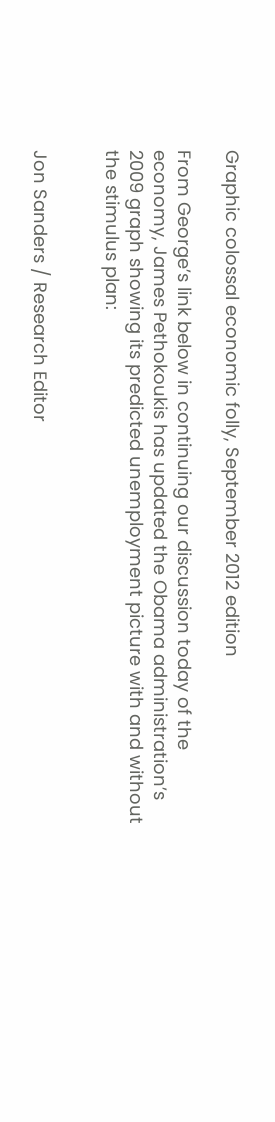Graphic colossal economic folly, September 2012 edition

From George’s link below in continuing our discussion today of the economy, James Pethokoukis has updated the Obama administration’s 2009 graph showing its predicted unemployment picture with and without the stimulus plan:


Jon Sanders / Research Editor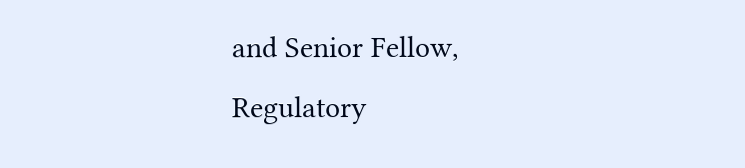and Senior Fellow, Regulatory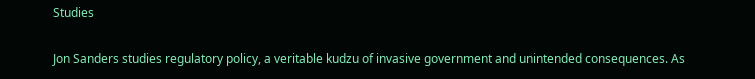Studies

Jon Sanders studies regulatory policy, a veritable kudzu of invasive government and unintended consequences. As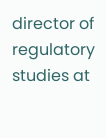director of regulatory studies at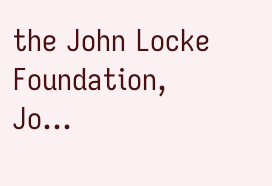the John Locke Foundation, Jo...